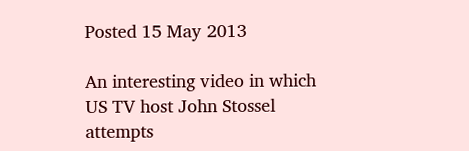Posted 15 May 2013

An interesting video in which US TV host John Stossel attempts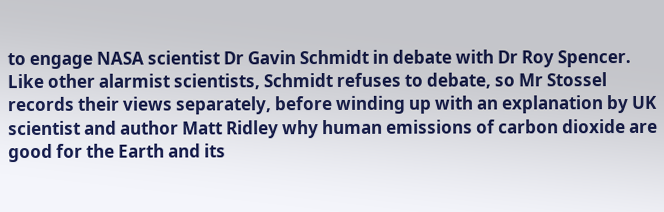to engage NASA scientist Dr Gavin Schmidt in debate with Dr Roy Spencer.  Like other alarmist scientists, Schmidt refuses to debate, so Mr Stossel records their views separately, before winding up with an explanation by UK scientist and author Matt Ridley why human emissions of carbon dioxide are good for the Earth and its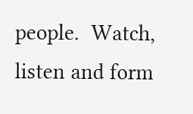people.  Watch, listen and form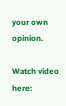your own opinion.

Watch video here: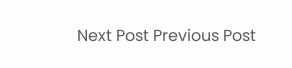Next Post Previous Post